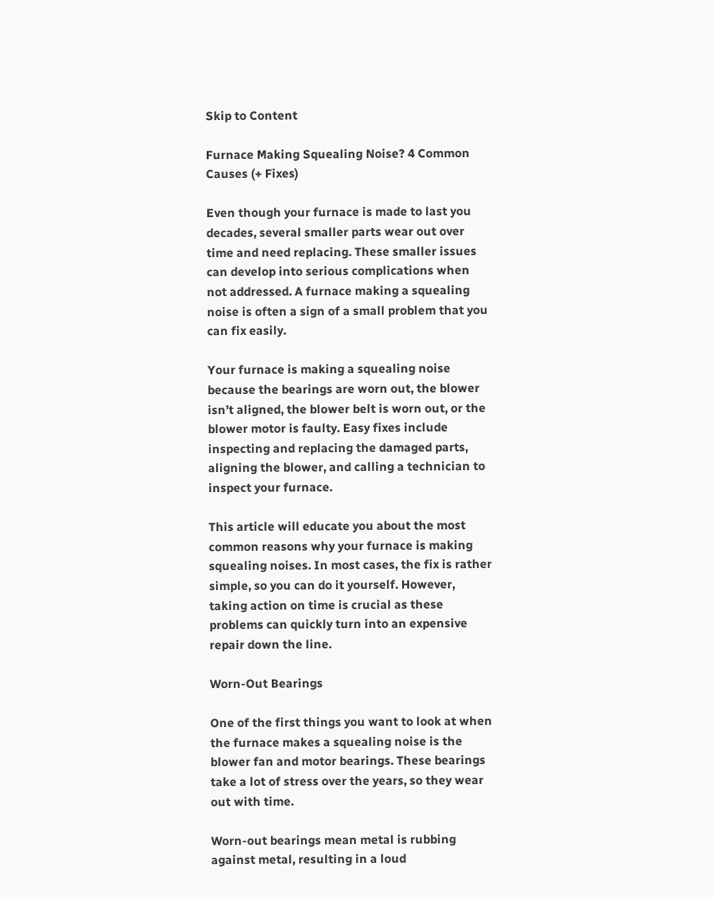Skip to Content

Furnace Making Squealing Noise? 4 Common Causes (+ Fixes)

Even though your furnace is made to last you decades, several smaller parts wear out over time and need replacing. These smaller issues can develop into serious complications when not addressed. A furnace making a squealing noise is often a sign of a small problem that you can fix easily.

Your furnace is making a squealing noise because the bearings are worn out, the blower isn’t aligned, the blower belt is worn out, or the blower motor is faulty. Easy fixes include inspecting and replacing the damaged parts, aligning the blower, and calling a technician to inspect your furnace.

This article will educate you about the most common reasons why your furnace is making squealing noises. In most cases, the fix is rather simple, so you can do it yourself. However, taking action on time is crucial as these problems can quickly turn into an expensive repair down the line.

Worn-Out Bearings

One of the first things you want to look at when the furnace makes a squealing noise is the blower fan and motor bearings. These bearings take a lot of stress over the years, so they wear out with time.

Worn-out bearings mean metal is rubbing against metal, resulting in a loud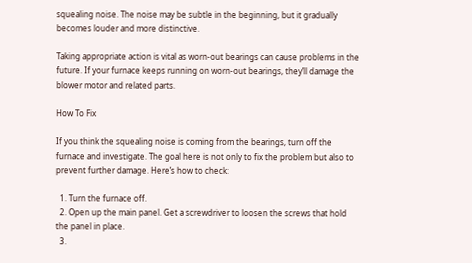squealing noise. The noise may be subtle in the beginning, but it gradually becomes louder and more distinctive.

Taking appropriate action is vital as worn-out bearings can cause problems in the future. If your furnace keeps running on worn-out bearings, they’ll damage the blower motor and related parts.

How To Fix

If you think the squealing noise is coming from the bearings, turn off the furnace and investigate. The goal here is not only to fix the problem but also to prevent further damage. Here’s how to check:

  1. Turn the furnace off.
  2. Open up the main panel. Get a screwdriver to loosen the screws that hold the panel in place.
  3.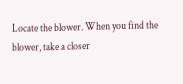Locate the blower. When you find the blower, take a closer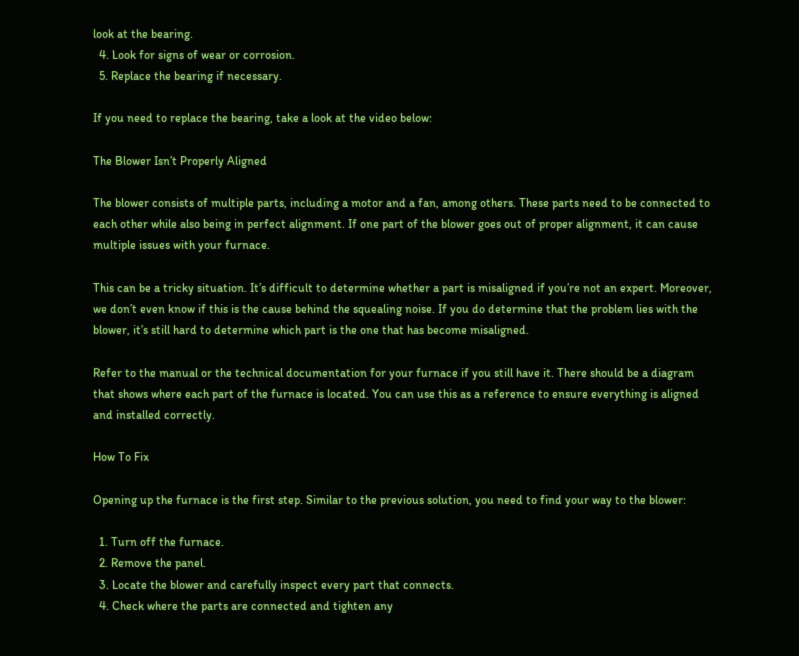look at the bearing.
  4. Look for signs of wear or corrosion.
  5. Replace the bearing if necessary.

If you need to replace the bearing, take a look at the video below:

The Blower Isn’t Properly Aligned

The blower consists of multiple parts, including a motor and a fan, among others. These parts need to be connected to each other while also being in perfect alignment. If one part of the blower goes out of proper alignment, it can cause multiple issues with your furnace.

This can be a tricky situation. It’s difficult to determine whether a part is misaligned if you’re not an expert. Moreover, we don’t even know if this is the cause behind the squealing noise. If you do determine that the problem lies with the blower, it’s still hard to determine which part is the one that has become misaligned.

Refer to the manual or the technical documentation for your furnace if you still have it. There should be a diagram that shows where each part of the furnace is located. You can use this as a reference to ensure everything is aligned and installed correctly.

How To Fix

Opening up the furnace is the first step. Similar to the previous solution, you need to find your way to the blower:

  1. Turn off the furnace.
  2. Remove the panel.
  3. Locate the blower and carefully inspect every part that connects.
  4. Check where the parts are connected and tighten any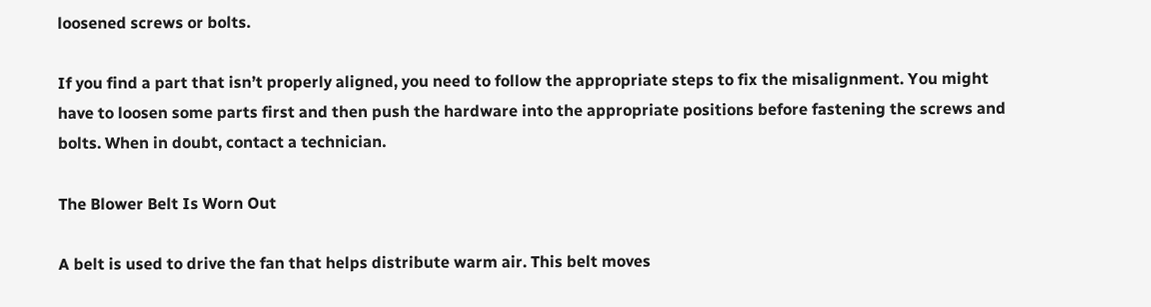loosened screws or bolts.

If you find a part that isn’t properly aligned, you need to follow the appropriate steps to fix the misalignment. You might have to loosen some parts first and then push the hardware into the appropriate positions before fastening the screws and bolts. When in doubt, contact a technician.

The Blower Belt Is Worn Out

A belt is used to drive the fan that helps distribute warm air. This belt moves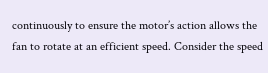continuously to ensure the motor’s action allows the fan to rotate at an efficient speed. Consider the speed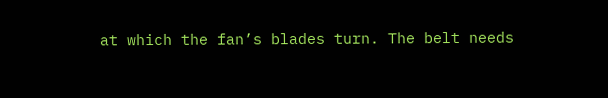at which the fan’s blades turn. The belt needs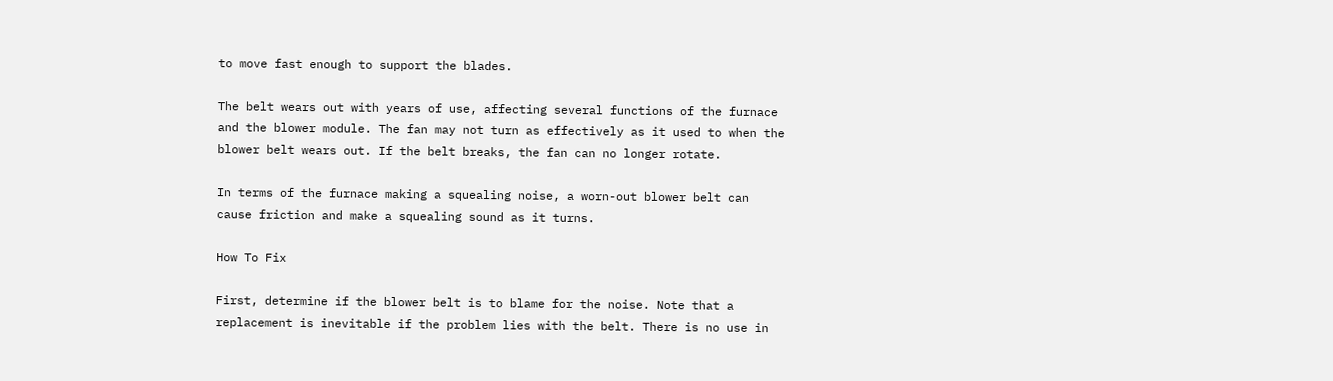to move fast enough to support the blades.

The belt wears out with years of use, affecting several functions of the furnace and the blower module. The fan may not turn as effectively as it used to when the blower belt wears out. If the belt breaks, the fan can no longer rotate.

In terms of the furnace making a squealing noise, a worn-out blower belt can cause friction and make a squealing sound as it turns.

How To Fix

First, determine if the blower belt is to blame for the noise. Note that a replacement is inevitable if the problem lies with the belt. There is no use in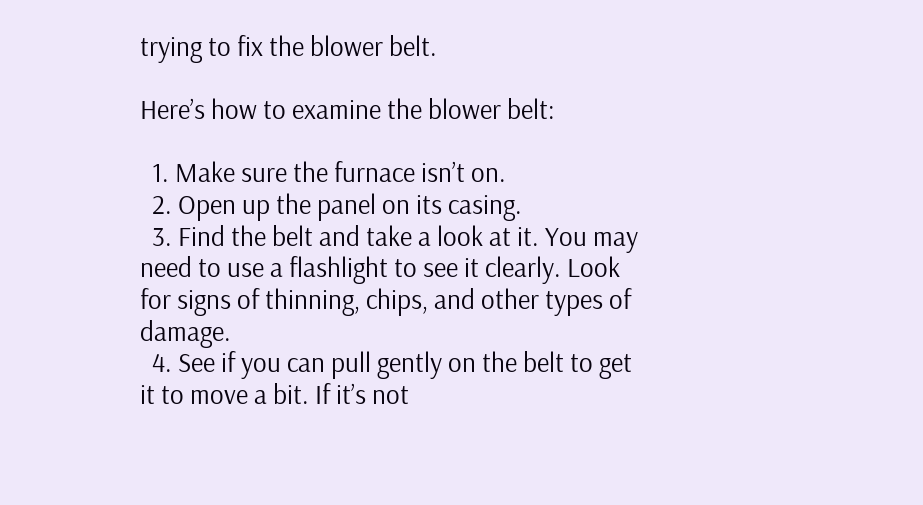trying to fix the blower belt.

Here’s how to examine the blower belt:

  1. Make sure the furnace isn’t on.
  2. Open up the panel on its casing.
  3. Find the belt and take a look at it. You may need to use a flashlight to see it clearly. Look for signs of thinning, chips, and other types of damage.
  4. See if you can pull gently on the belt to get it to move a bit. If it’s not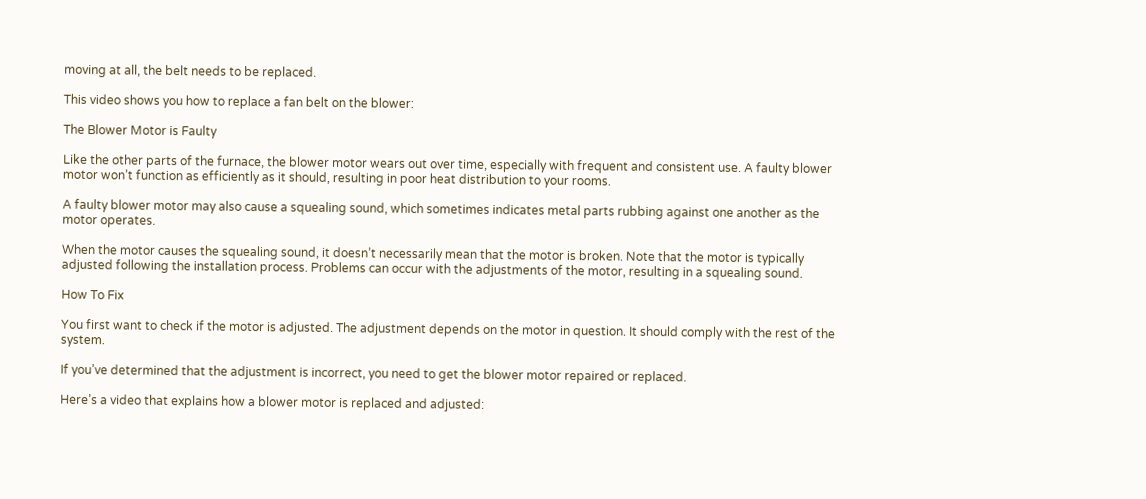moving at all, the belt needs to be replaced.

This video shows you how to replace a fan belt on the blower:

The Blower Motor is Faulty

Like the other parts of the furnace, the blower motor wears out over time, especially with frequent and consistent use. A faulty blower motor won’t function as efficiently as it should, resulting in poor heat distribution to your rooms.

A faulty blower motor may also cause a squealing sound, which sometimes indicates metal parts rubbing against one another as the motor operates.

When the motor causes the squealing sound, it doesn’t necessarily mean that the motor is broken. Note that the motor is typically adjusted following the installation process. Problems can occur with the adjustments of the motor, resulting in a squealing sound.

How To Fix

You first want to check if the motor is adjusted. The adjustment depends on the motor in question. It should comply with the rest of the system.

If you’ve determined that the adjustment is incorrect, you need to get the blower motor repaired or replaced.

Here’s a video that explains how a blower motor is replaced and adjusted: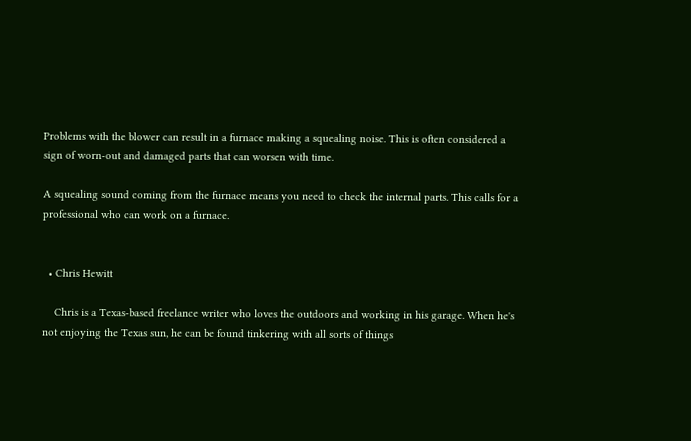Problems with the blower can result in a furnace making a squealing noise. This is often considered a sign of worn-out and damaged parts that can worsen with time.

A squealing sound coming from the furnace means you need to check the internal parts. This calls for a professional who can work on a furnace.


  • Chris Hewitt

    Chris is a Texas-based freelance writer who loves the outdoors and working in his garage. When he's not enjoying the Texas sun, he can be found tinkering with all sorts of things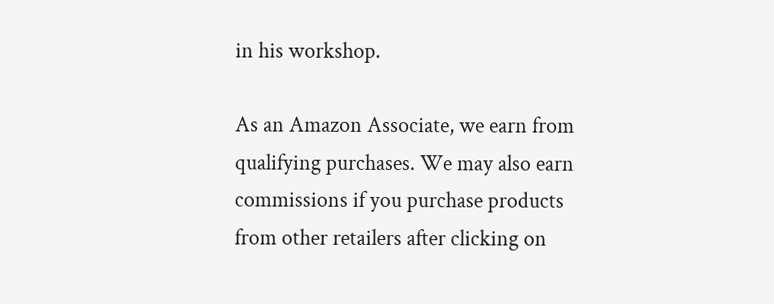in his workshop.

As an Amazon Associate, we earn from qualifying purchases. We may also earn commissions if you purchase products from other retailers after clicking on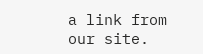a link from our site.